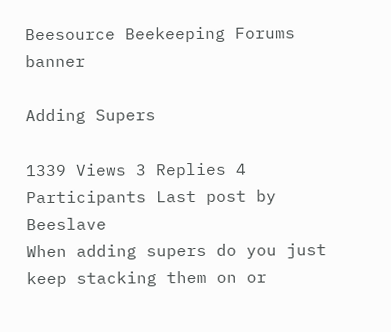Beesource Beekeeping Forums banner

Adding Supers

1339 Views 3 Replies 4 Participants Last post by  Beeslave
When adding supers do you just keep stacking them on or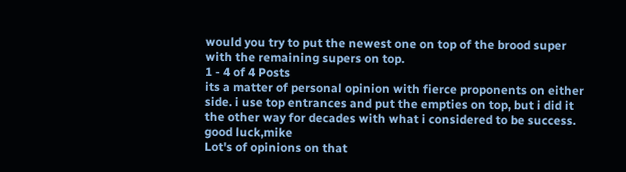would you try to put the newest one on top of the brood super with the remaining supers on top.
1 - 4 of 4 Posts
its a matter of personal opinion with fierce proponents on either side. i use top entrances and put the empties on top, but i did it the other way for decades with what i considered to be success. good luck,mike
Lot's of opinions on that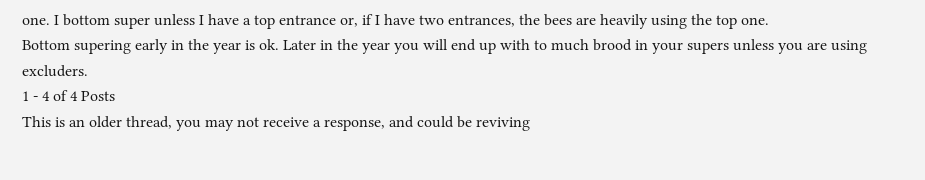one. I bottom super unless I have a top entrance or, if I have two entrances, the bees are heavily using the top one.
Bottom supering early in the year is ok. Later in the year you will end up with to much brood in your supers unless you are using excluders.
1 - 4 of 4 Posts
This is an older thread, you may not receive a response, and could be reviving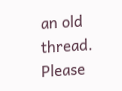an old thread. Please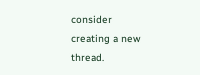consider creating a new thread.